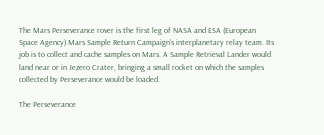The Mars Perseverance rover is the first leg of NASA and ESA (European Space Agency) Mars Sample Return Campaign’s interplanetary relay team. Its job is to collect and cache samples on Mars. A Sample Retrieval Lander would land near or in Jezero Crater, bringing a small rocket on which the samples collected by Perseverance would be loaded.

The Perseverance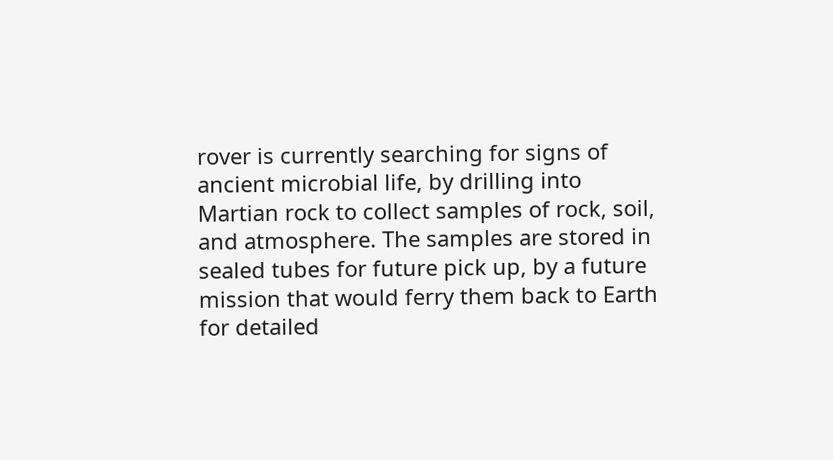rover is currently searching for signs of ancient microbial life, by drilling into Martian rock to collect samples of rock, soil, and atmosphere. The samples are stored in sealed tubes for future pick up, by a future mission that would ferry them back to Earth for detailed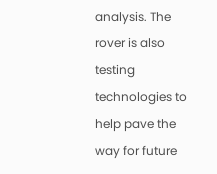analysis. The rover is also testing technologies to help pave the way for future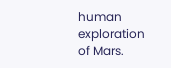human exploration of Mars.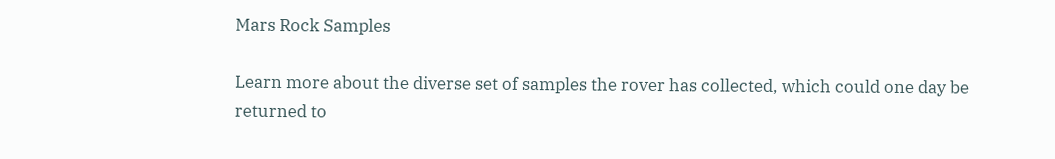Mars Rock Samples

Learn more about the diverse set of samples the rover has collected, which could one day be returned to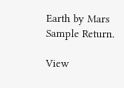Earth by Mars Sample Return.

View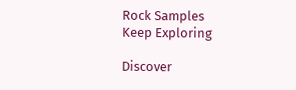Rock Samples
Keep Exploring

Discover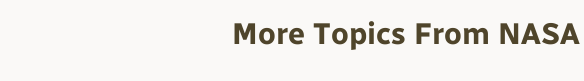More Topics From NASA